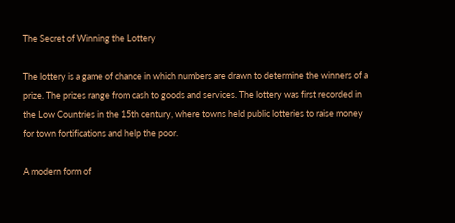The Secret of Winning the Lottery

The lottery is a game of chance in which numbers are drawn to determine the winners of a prize. The prizes range from cash to goods and services. The lottery was first recorded in the Low Countries in the 15th century, where towns held public lotteries to raise money for town fortifications and help the poor.

A modern form of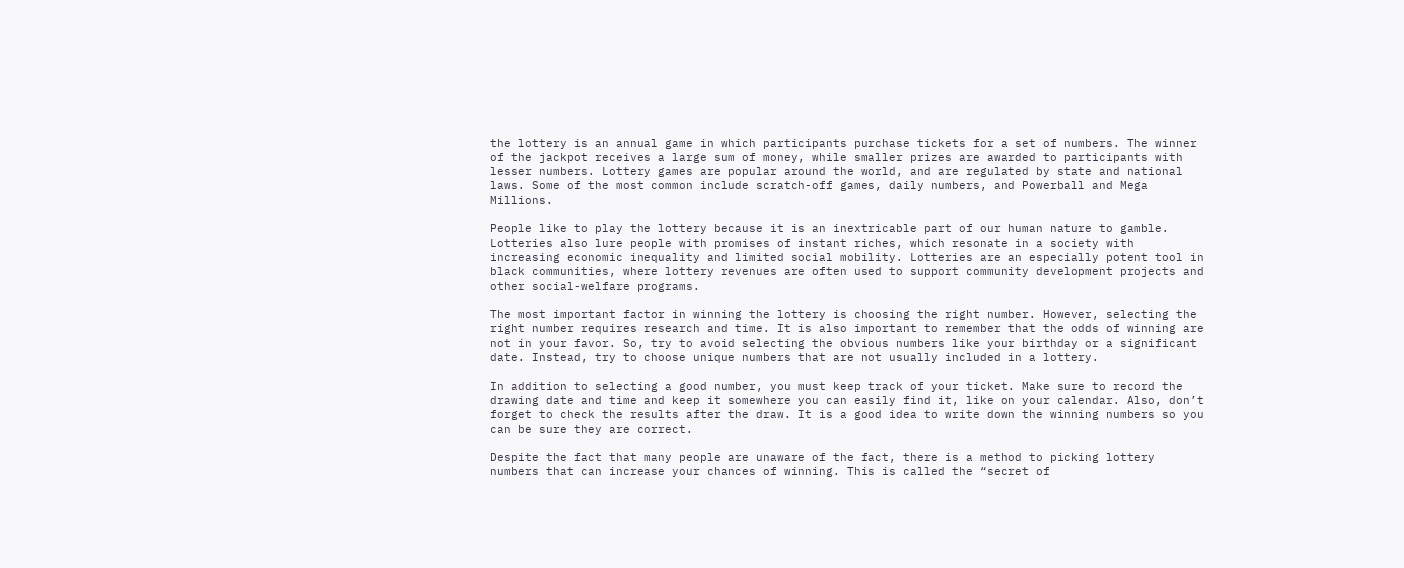the lottery is an annual game in which participants purchase tickets for a set of numbers. The winner of the jackpot receives a large sum of money, while smaller prizes are awarded to participants with lesser numbers. Lottery games are popular around the world, and are regulated by state and national laws. Some of the most common include scratch-off games, daily numbers, and Powerball and Mega Millions.

People like to play the lottery because it is an inextricable part of our human nature to gamble. Lotteries also lure people with promises of instant riches, which resonate in a society with increasing economic inequality and limited social mobility. Lotteries are an especially potent tool in black communities, where lottery revenues are often used to support community development projects and other social-welfare programs.

The most important factor in winning the lottery is choosing the right number. However, selecting the right number requires research and time. It is also important to remember that the odds of winning are not in your favor. So, try to avoid selecting the obvious numbers like your birthday or a significant date. Instead, try to choose unique numbers that are not usually included in a lottery.

In addition to selecting a good number, you must keep track of your ticket. Make sure to record the drawing date and time and keep it somewhere you can easily find it, like on your calendar. Also, don’t forget to check the results after the draw. It is a good idea to write down the winning numbers so you can be sure they are correct.

Despite the fact that many people are unaware of the fact, there is a method to picking lottery numbers that can increase your chances of winning. This is called the “secret of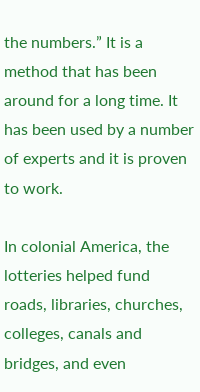the numbers.” It is a method that has been around for a long time. It has been used by a number of experts and it is proven to work.

In colonial America, the lotteries helped fund roads, libraries, churches, colleges, canals and bridges, and even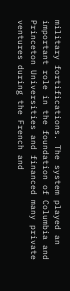military fortifications. The system played an important role in the foundation of Columbia and Princeton Universities and financed many private ventures during the French and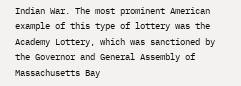Indian War. The most prominent American example of this type of lottery was the Academy Lottery, which was sanctioned by the Governor and General Assembly of Massachusetts Bay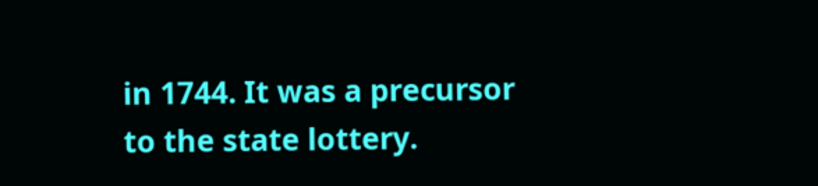in 1744. It was a precursor to the state lottery.